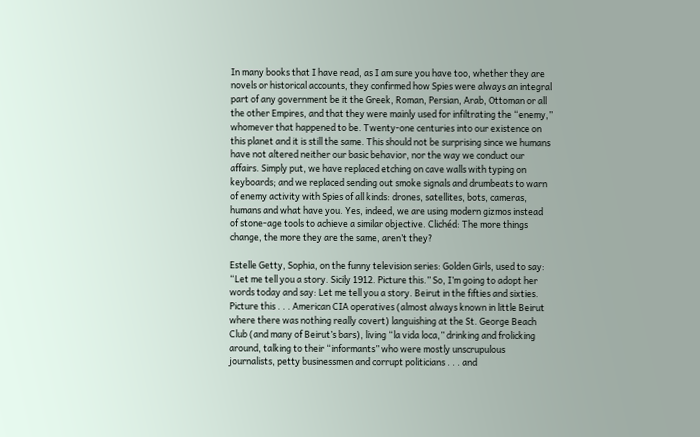In many books that I have read, as I am sure you have too, whether they are novels or historical accounts, they confirmed how Spies were always an integral part of any government be it the Greek, Roman, Persian, Arab, Ottoman or all the other Empires, and that they were mainly used for infiltrating the “enemy,” whomever that happened to be. Twenty-one centuries into our existence on this planet and it is still the same. This should not be surprising since we humans have not altered neither our basic behavior, nor the way we conduct our affairs. Simply put, we have replaced etching on cave walls with typing on keyboards; and we replaced sending out smoke signals and drumbeats to warn of enemy activity with Spies of all kinds: drones, satellites, bots, cameras, humans and what have you. Yes, indeed, we are using modern gizmos instead of stone-age tools to achieve a similar objective. Clichéd: The more things change, the more they are the same, aren’t they?

Estelle Getty, Sophia, on the funny television series: Golden Girls, used to say: “Let me tell you a story. Sicily 1912. Picture this.” So, I’m going to adopt her words today and say: Let me tell you a story. Beirut in the fifties and sixties. Picture this . . . American CIA operatives (almost always known in little Beirut where there was nothing really covert) languishing at the St. George Beach Club (and many of Beirut’s bars), living “la vida loca,” drinking and frolicking around, talking to their “informants” who were mostly unscrupulous journalists, petty businessmen and corrupt politicians . . . and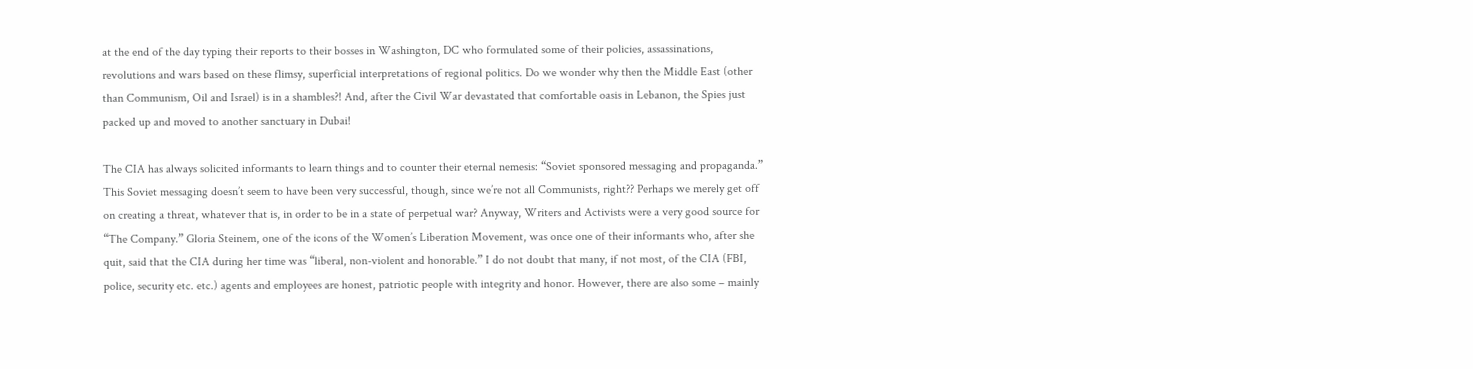at the end of the day typing their reports to their bosses in Washington, DC who formulated some of their policies, assassinations, revolutions and wars based on these flimsy, superficial interpretations of regional politics. Do we wonder why then the Middle East (other than Communism, Oil and Israel) is in a shambles?! And, after the Civil War devastated that comfortable oasis in Lebanon, the Spies just packed up and moved to another sanctuary in Dubai!

The CIA has always solicited informants to learn things and to counter their eternal nemesis: “Soviet sponsored messaging and propaganda.” This Soviet messaging doesn’t seem to have been very successful, though, since we’re not all Communists, right?? Perhaps we merely get off on creating a threat, whatever that is, in order to be in a state of perpetual war? Anyway, Writers and Activists were a very good source for “The Company.” Gloria Steinem, one of the icons of the Women’s Liberation Movement, was once one of their informants who, after she quit, said that the CIA during her time was “liberal, non-violent and honorable.” I do not doubt that many, if not most, of the CIA (FBI, police, security etc. etc.) agents and employees are honest, patriotic people with integrity and honor. However, there are also some – mainly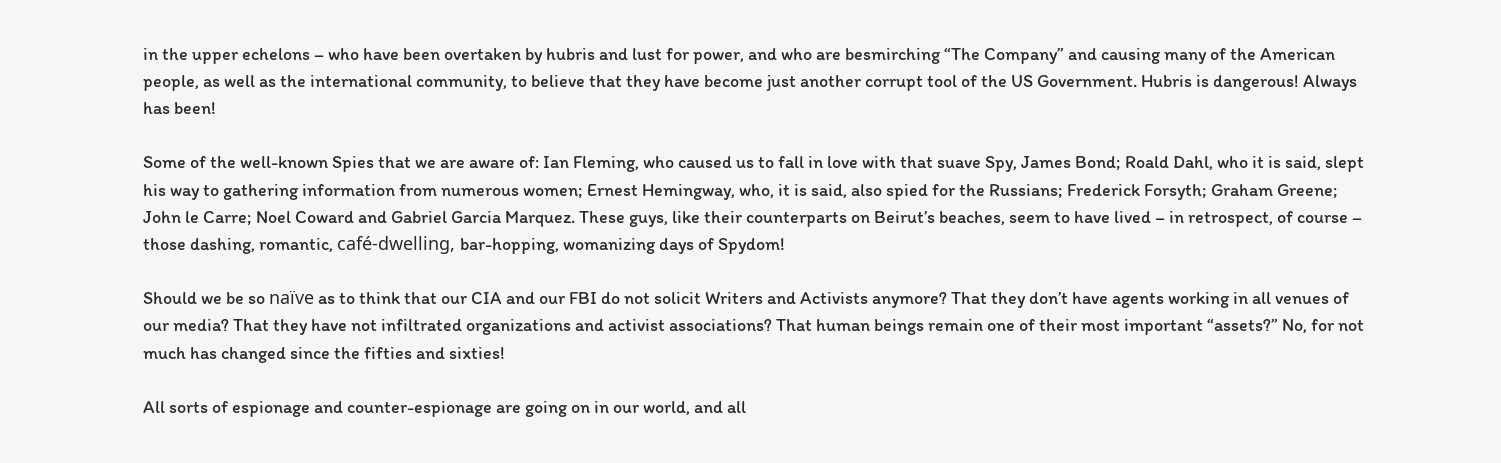in the upper echelons – who have been overtaken by hubris and lust for power, and who are besmirching “The Company” and causing many of the American people, as well as the international community, to believe that they have become just another corrupt tool of the US Government. Hubris is dangerous! Always has been!

Some of the well-known Spies that we are aware of: Ian Fleming, who caused us to fall in love with that suave Spy, James Bond; Roald Dahl, who it is said, slept his way to gathering information from numerous women; Ernest Hemingway, who, it is said, also spied for the Russians; Frederick Forsyth; Graham Greene; John le Carre; Noel Coward and Gabriel Garcia Marquez. These guys, like their counterparts on Beirut’s beaches, seem to have lived – in retrospect, of course – those dashing, romantic, café-dwelling, bar-hopping, womanizing days of Spydom!

Should we be so naïve as to think that our CIA and our FBI do not solicit Writers and Activists anymore? That they don’t have agents working in all venues of our media? That they have not infiltrated organizations and activist associations? That human beings remain one of their most important “assets?” No, for not much has changed since the fifties and sixties!

All sorts of espionage and counter-espionage are going on in our world, and all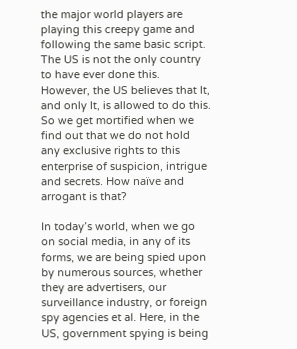the major world players are playing this creepy game and following the same basic script. The US is not the only country to have ever done this. However, the US believes that It, and only It, is allowed to do this. So we get mortified when we find out that we do not hold any exclusive rights to this enterprise of suspicion, intrigue and secrets. How naïve and arrogant is that?

In today’s world, when we go on social media, in any of its forms, we are being spied upon by numerous sources, whether they are advertisers, our surveillance industry, or foreign spy agencies et al. Here, in the US, government spying is being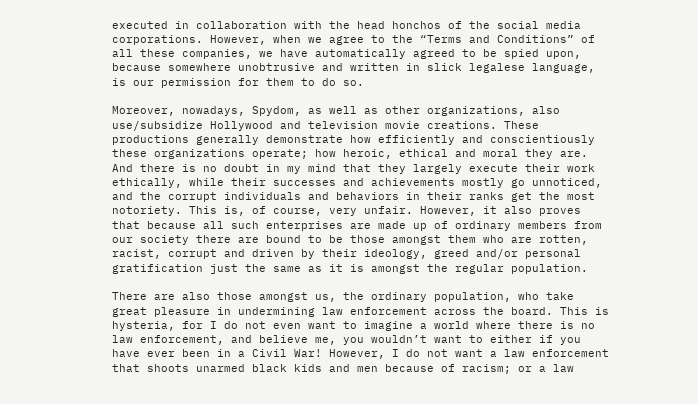executed in collaboration with the head honchos of the social media corporations. However, when we agree to the “Terms and Conditions” of all these companies, we have automatically agreed to be spied upon, because somewhere unobtrusive and written in slick legalese language, is our permission for them to do so.

Moreover, nowadays, Spydom, as well as other organizations, also use/subsidize Hollywood and television movie creations. These productions generally demonstrate how efficiently and conscientiously these organizations operate; how heroic, ethical and moral they are. And there is no doubt in my mind that they largely execute their work ethically, while their successes and achievements mostly go unnoticed, and the corrupt individuals and behaviors in their ranks get the most notoriety. This is, of course, very unfair. However, it also proves that because all such enterprises are made up of ordinary members from our society there are bound to be those amongst them who are rotten, racist, corrupt and driven by their ideology, greed and/or personal gratification just the same as it is amongst the regular population.

There are also those amongst us, the ordinary population, who take great pleasure in undermining law enforcement across the board. This is hysteria, for I do not even want to imagine a world where there is no law enforcement, and believe me, you wouldn’t want to either if you have ever been in a Civil War! However, I do not want a law enforcement that shoots unarmed black kids and men because of racism; or a law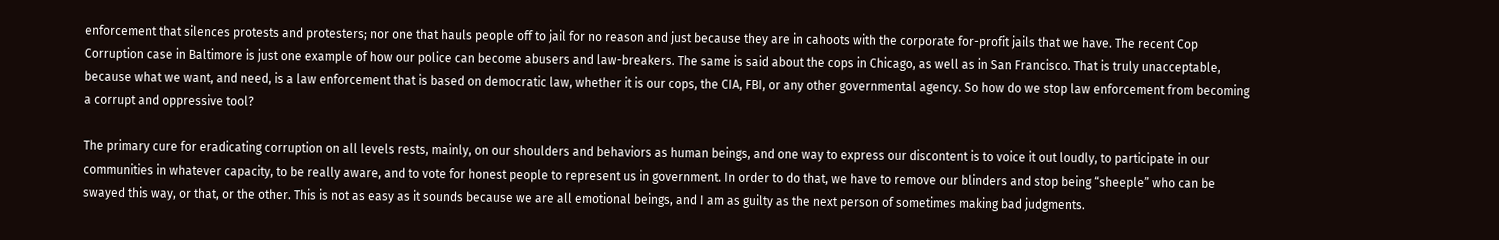enforcement that silences protests and protesters; nor one that hauls people off to jail for no reason and just because they are in cahoots with the corporate for-profit jails that we have. The recent Cop Corruption case in Baltimore is just one example of how our police can become abusers and law-breakers. The same is said about the cops in Chicago, as well as in San Francisco. That is truly unacceptable, because what we want, and need, is a law enforcement that is based on democratic law, whether it is our cops, the CIA, FBI, or any other governmental agency. So how do we stop law enforcement from becoming a corrupt and oppressive tool?

The primary cure for eradicating corruption on all levels rests, mainly, on our shoulders and behaviors as human beings, and one way to express our discontent is to voice it out loudly, to participate in our communities in whatever capacity, to be really aware, and to vote for honest people to represent us in government. In order to do that, we have to remove our blinders and stop being “sheeple” who can be swayed this way, or that, or the other. This is not as easy as it sounds because we are all emotional beings, and I am as guilty as the next person of sometimes making bad judgments.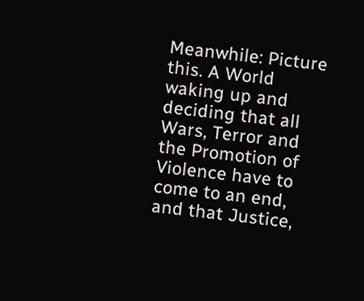Meanwhile: Picture this. A World waking up and deciding that all Wars, Terror and the Promotion of Violence have to come to an end, and that Justice,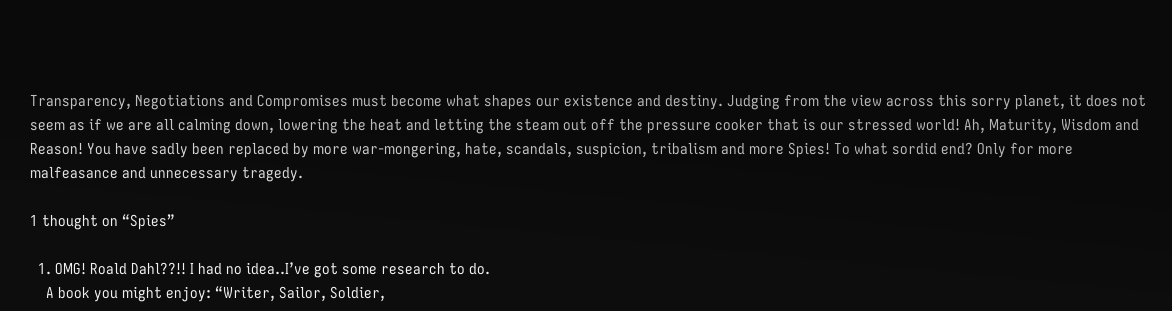Transparency, Negotiations and Compromises must become what shapes our existence and destiny. Judging from the view across this sorry planet, it does not seem as if we are all calming down, lowering the heat and letting the steam out off the pressure cooker that is our stressed world! Ah, Maturity, Wisdom and Reason! You have sadly been replaced by more war-mongering, hate, scandals, suspicion, tribalism and more Spies! To what sordid end? Only for more malfeasance and unnecessary tragedy.

1 thought on “Spies”

  1. OMG! Roald Dahl??!! I had no idea..I’ve got some research to do.
    A book you might enjoy: “Writer, Sailor, Soldier,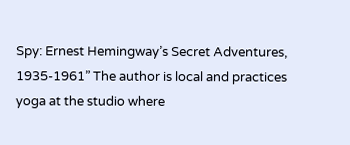Spy: Ernest Hemingway’s Secret Adventures, 1935-1961” The author is local and practices yoga at the studio where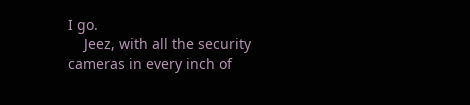I go.
    Jeez, with all the security cameras in every inch of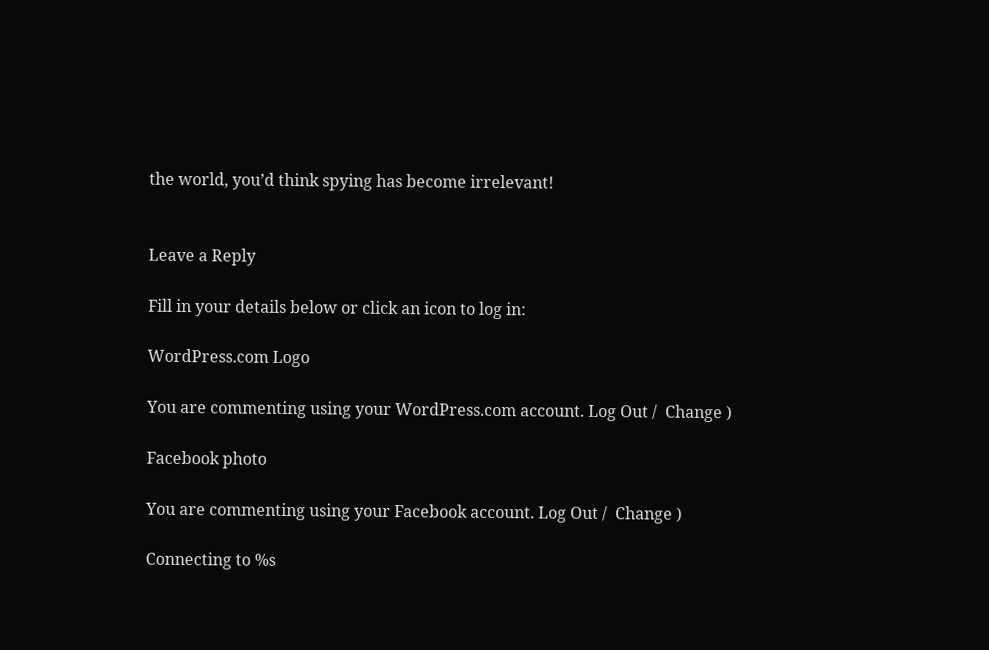the world, you’d think spying has become irrelevant!


Leave a Reply

Fill in your details below or click an icon to log in:

WordPress.com Logo

You are commenting using your WordPress.com account. Log Out /  Change )

Facebook photo

You are commenting using your Facebook account. Log Out /  Change )

Connecting to %s